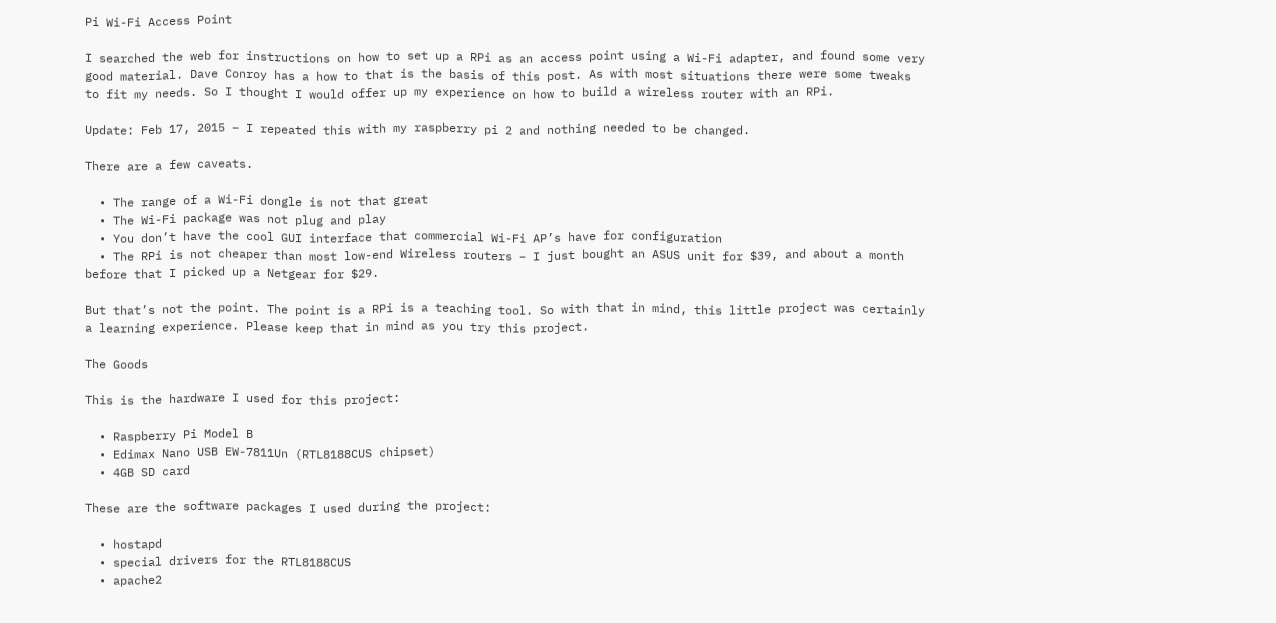Pi Wi-Fi Access Point

I searched the web for instructions on how to set up a RPi as an access point using a Wi-Fi adapter, and found some very good material. Dave Conroy has a how to that is the basis of this post. As with most situations there were some tweaks to fit my needs. So I thought I would offer up my experience on how to build a wireless router with an RPi.

Update: Feb 17, 2015 – I repeated this with my raspberry pi 2 and nothing needed to be changed.

There are a few caveats.

  • The range of a Wi-Fi dongle is not that great
  • The Wi-Fi package was not plug and play
  • You don’t have the cool GUI interface that commercial Wi-Fi AP’s have for configuration
  • The RPi is not cheaper than most low-end Wireless routers – I just bought an ASUS unit for $39, and about a month before that I picked up a Netgear for $29.

But that’s not the point. The point is a RPi is a teaching tool. So with that in mind, this little project was certainly a learning experience. Please keep that in mind as you try this project.

The Goods

This is the hardware I used for this project:

  • Raspberry Pi Model B
  • Edimax Nano USB EW-7811Un (RTL8188CUS chipset)
  • 4GB SD card

These are the software packages I used during the project:

  • hostapd
  • special drivers for the RTL8188CUS
  • apache2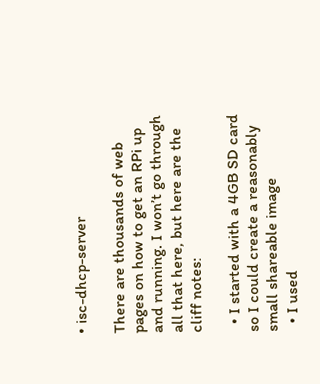• isc-dhcp-server

There are thousands of web pages on how to get an RPi up and running. I won’t go through all that here, but here are the cliff notes:

  • I started with a 4GB SD card so I could create a reasonably small shareable image
  • I used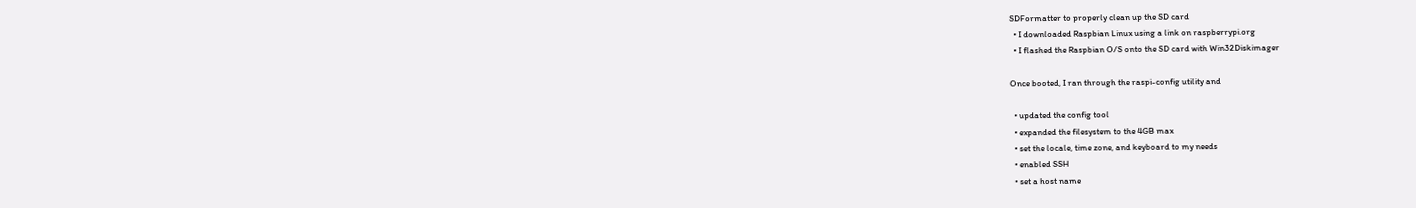SDFormatter to properly clean up the SD card
  • I downloaded Raspbian Linux using a link on raspberrypi.org
  • I flashed the Raspbian O/S onto the SD card with Win32Diskimager

Once booted, I ran through the raspi-config utility and

  • updated the config tool
  • expanded the filesystem to the 4GB max
  • set the locale, time zone, and keyboard to my needs
  • enabled SSH
  • set a host name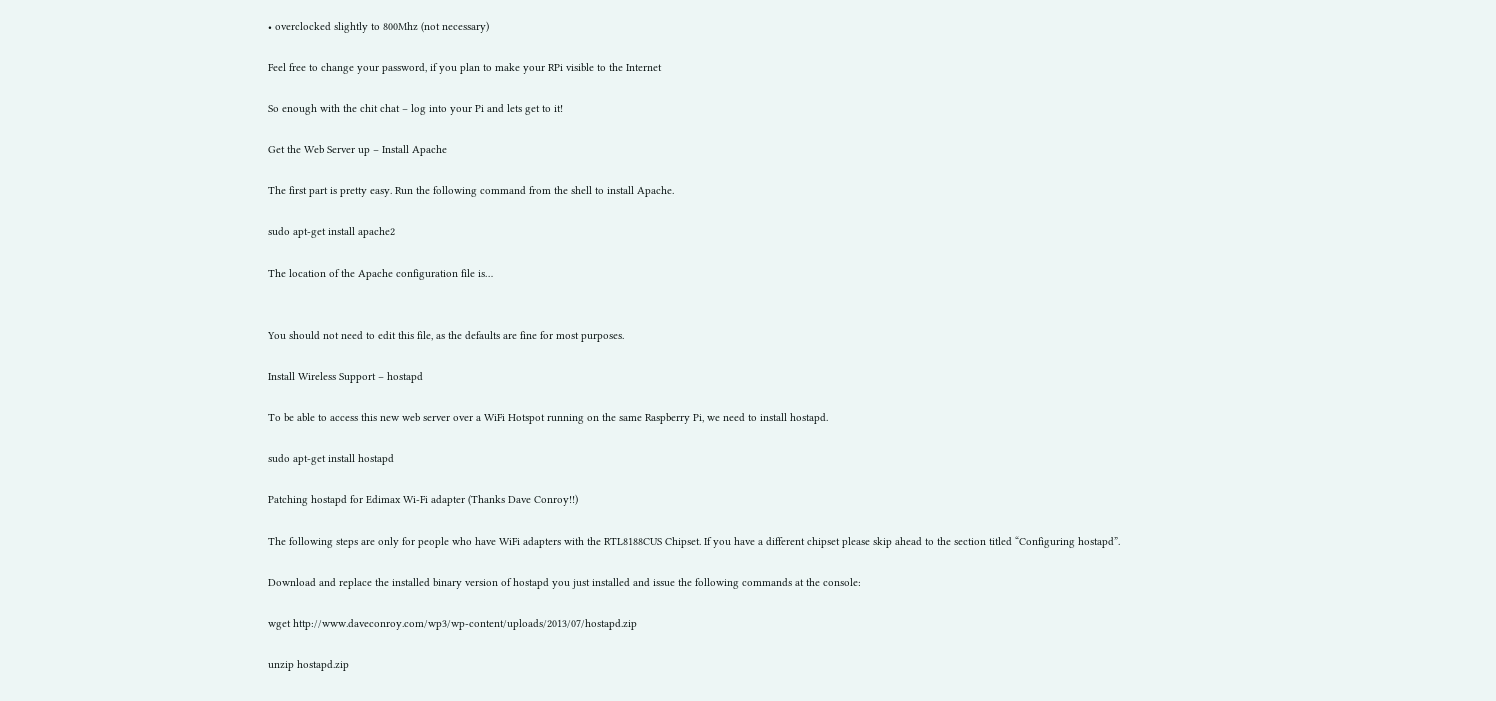• overclocked slightly to 800Mhz (not necessary)

Feel free to change your password, if you plan to make your RPi visible to the Internet

So enough with the chit chat – log into your Pi and lets get to it!

Get the Web Server up – Install Apache

The first part is pretty easy. Run the following command from the shell to install Apache.

sudo apt-get install apache2

The location of the Apache configuration file is…


You should not need to edit this file, as the defaults are fine for most purposes.

Install Wireless Support – hostapd

To be able to access this new web server over a WiFi Hotspot running on the same Raspberry Pi, we need to install hostapd.

sudo apt-get install hostapd

Patching hostapd for Edimax Wi-Fi adapter (Thanks Dave Conroy!!)

The following steps are only for people who have WiFi adapters with the RTL8188CUS Chipset. If you have a different chipset please skip ahead to the section titled “Configuring hostapd”.

Download and replace the installed binary version of hostapd you just installed and issue the following commands at the console:

wget http://www.daveconroy.com/wp3/wp-content/uploads/2013/07/hostapd.zip

unzip hostapd.zip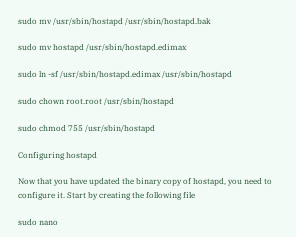sudo mv /usr/sbin/hostapd /usr/sbin/hostapd.bak

sudo mv hostapd /usr/sbin/hostapd.edimax

sudo ln -sf /usr/sbin/hostapd.edimax /usr/sbin/hostapd

sudo chown root.root /usr/sbin/hostapd

sudo chmod 755 /usr/sbin/hostapd

Configuring hostapd

Now that you have updated the binary copy of hostapd, you need to configure it. Start by creating the following file

sudo nano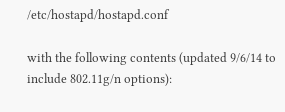/etc/hostapd/hostapd.conf

with the following contents (updated 9/6/14 to include 802.11g/n options):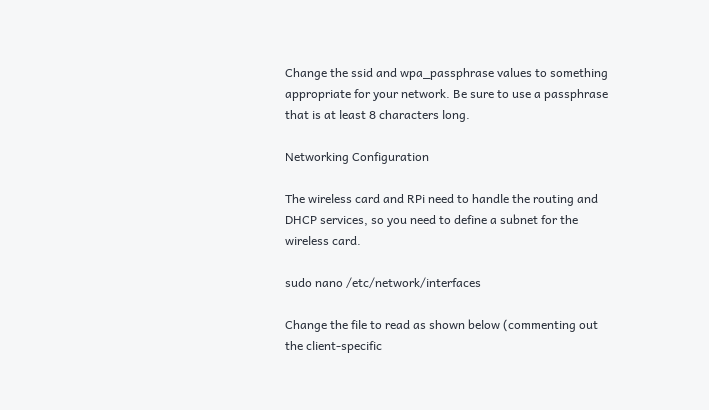Change the ssid and wpa_passphrase values to something appropriate for your network. Be sure to use a passphrase that is at least 8 characters long.

Networking Configuration

The wireless card and RPi need to handle the routing and DHCP services, so you need to define a subnet for the wireless card.

sudo nano /etc/network/interfaces

Change the file to read as shown below (commenting out the client-specific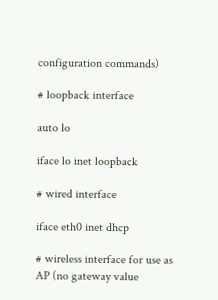configuration commands)

# loopback interface

auto lo

iface lo inet loopback

# wired interface

iface eth0 inet dhcp

# wireless interface for use as AP (no gateway value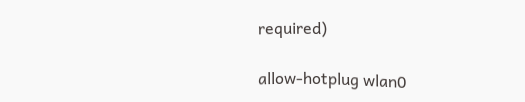required)

allow-hotplug wlan0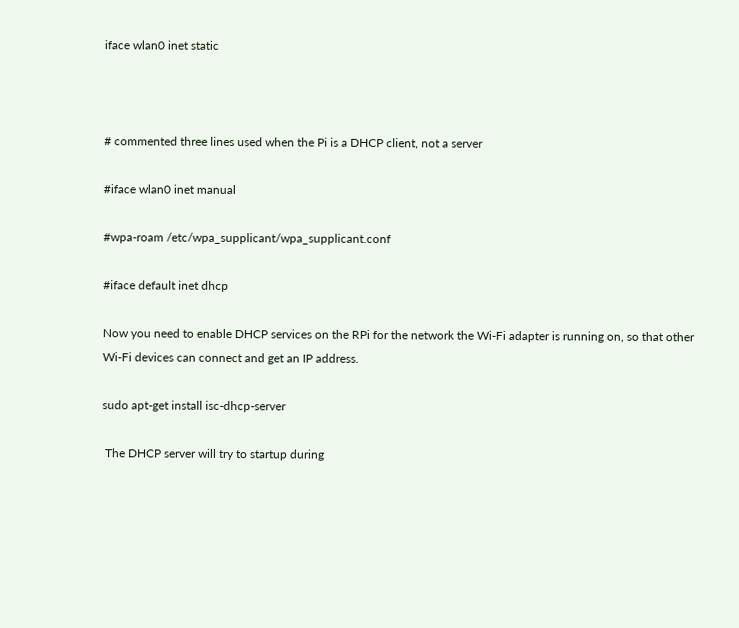iface wlan0 inet static



# commented three lines used when the Pi is a DHCP client, not a server

#iface wlan0 inet manual

#wpa-roam /etc/wpa_supplicant/wpa_supplicant.conf

#iface default inet dhcp

Now you need to enable DHCP services on the RPi for the network the Wi-Fi adapter is running on, so that other Wi-Fi devices can connect and get an IP address.

sudo apt-get install isc-dhcp-server

 The DHCP server will try to startup during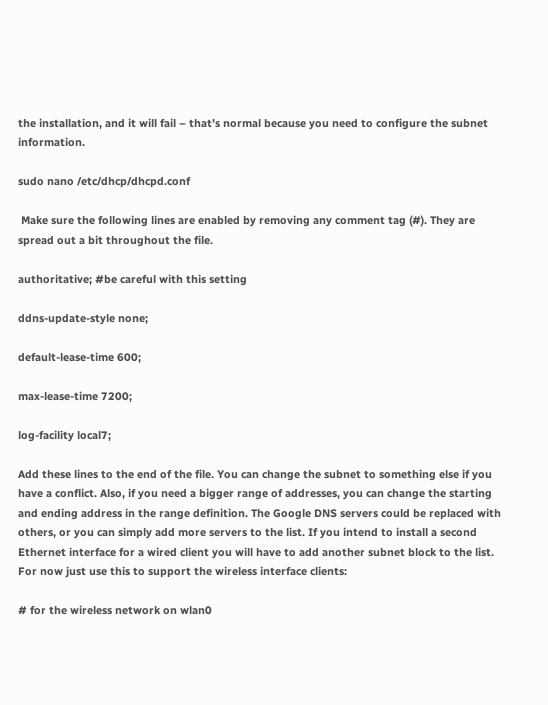the installation, and it will fail – that’s normal because you need to configure the subnet information.

sudo nano /etc/dhcp/dhcpd.conf

 Make sure the following lines are enabled by removing any comment tag (#). They are spread out a bit throughout the file.

authoritative; #be careful with this setting

ddns-update-style none;

default-lease-time 600;

max-lease-time 7200;

log-facility local7;

Add these lines to the end of the file. You can change the subnet to something else if you have a conflict. Also, if you need a bigger range of addresses, you can change the starting and ending address in the range definition. The Google DNS servers could be replaced with others, or you can simply add more servers to the list. If you intend to install a second Ethernet interface for a wired client you will have to add another subnet block to the list. For now just use this to support the wireless interface clients:

# for the wireless network on wlan0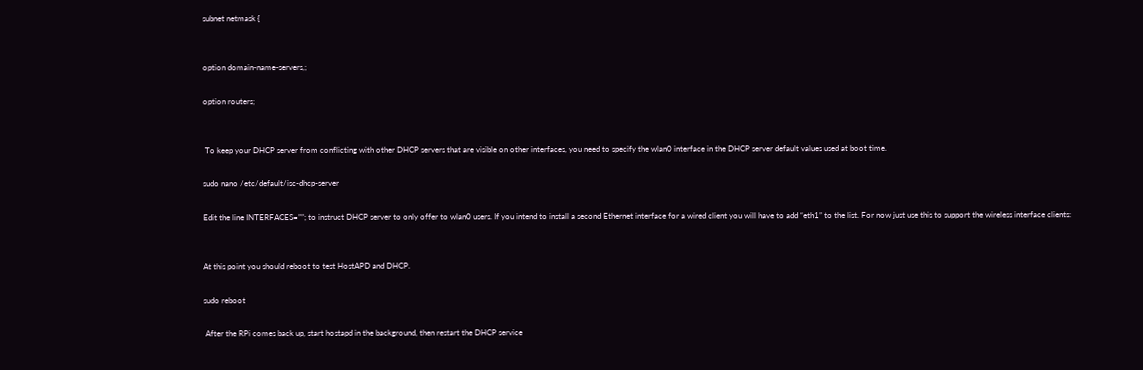subnet netmask {


option domain-name-servers,;

option routers;


 To keep your DHCP server from conflicting with other DHCP servers that are visible on other interfaces, you need to specify the wlan0 interface in the DHCP server default values used at boot time.

sudo nano /etc/default/isc-dhcp-server

Edit the line INTERFACES=””; to instruct DHCP server to only offer to wlan0 users. If you intend to install a second Ethernet interface for a wired client you will have to add “eth1” to the list. For now just use this to support the wireless interface clients:


At this point you should reboot to test HostAPD and DHCP.

sudo reboot

 After the RPi comes back up, start hostapd in the background, then restart the DHCP service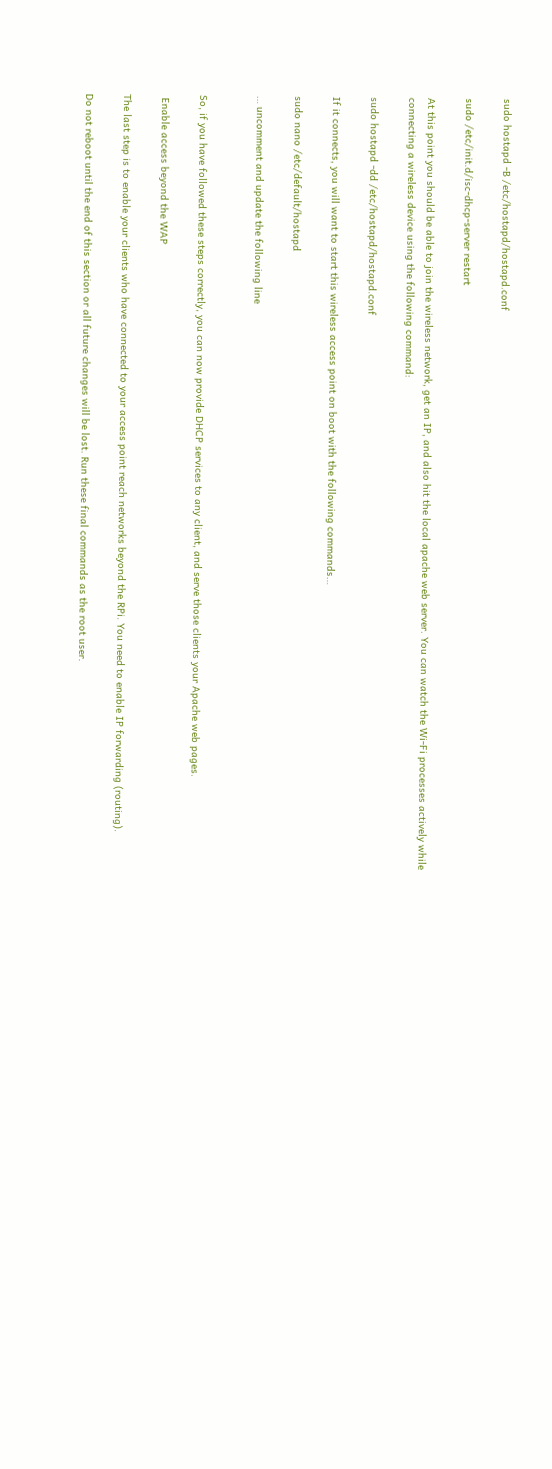sudo hostapd -B /etc/hostapd/hostapd.conf

sudo /etc/init.d/isc-dhcp-server restart

At this point you should be able to join the wireless network, get an IP, and also hit the local apache web server. You can watch the Wi-Fi processes actively while connecting a wireless device using the following command:

sudo hostapd -dd /etc/hostapd/hostapd.conf

If it connects, you will want to start this wireless access point on boot with the following commands…

sudo nano /etc/default/hostapd

… uncomment and update the following line


So, if you have followed these steps correctly, you can now provide DHCP services to any client, and serve those clients your Apache web pages.

 Enable access beyond the WAP

The last step is to enable your clients who have connected to your access point reach networks beyond the RPi. You need to enable IP forwarding (routing).

Do not reboot until the end of this section or all future changes will be lost. Run these final commands as the root user.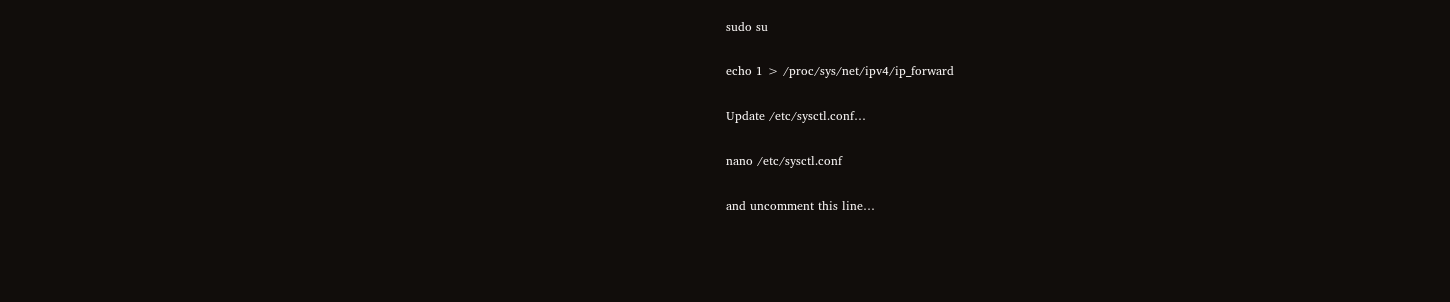sudo su

echo 1 > /proc/sys/net/ipv4/ip_forward

Update /etc/sysctl.conf…

nano /etc/sysctl.conf

and uncomment this line…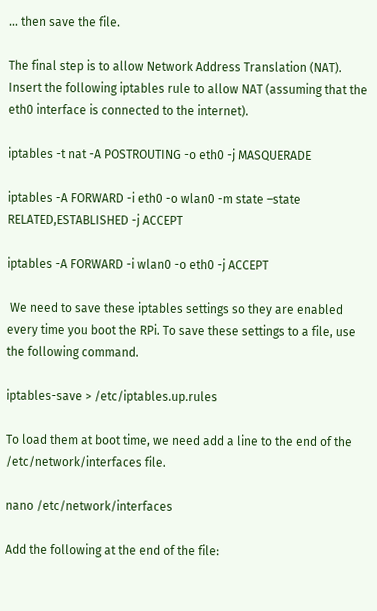… then save the file.

The final step is to allow Network Address Translation (NAT). Insert the following iptables rule to allow NAT (assuming that the eth0 interface is connected to the internet).

iptables -t nat -A POSTROUTING -o eth0 -j MASQUERADE

iptables -A FORWARD -i eth0 -o wlan0 -m state –state RELATED,ESTABLISHED -j ACCEPT

iptables -A FORWARD -i wlan0 -o eth0 -j ACCEPT

 We need to save these iptables settings so they are enabled every time you boot the RPi. To save these settings to a file, use the following command.

iptables-save > /etc/iptables.up.rules

To load them at boot time, we need add a line to the end of the /etc/network/interfaces file.

nano /etc/network/interfaces

Add the following at the end of the file: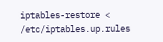iptables-restore < /etc/iptables.up.rules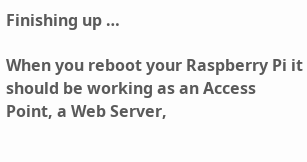Finishing up …

When you reboot your Raspberry Pi it should be working as an Access Point, a Web Server,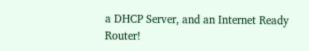a DHCP Server, and an Internet Ready Router!